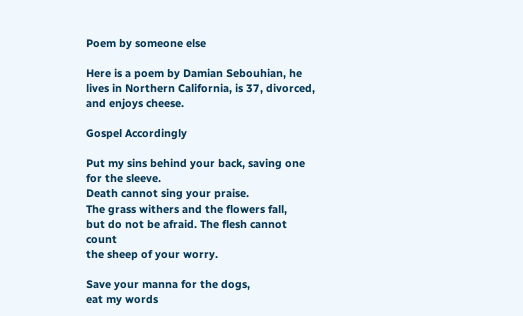Poem by someone else

Here is a poem by Damian Sebouhian, he lives in Northern California, is 37, divorced, and enjoys cheese.

Gospel Accordingly

Put my sins behind your back, saving one for the sleeve.
Death cannot sing your praise.
The grass withers and the flowers fall,
but do not be afraid. The flesh cannot count
the sheep of your worry.

Save your manna for the dogs,
eat my words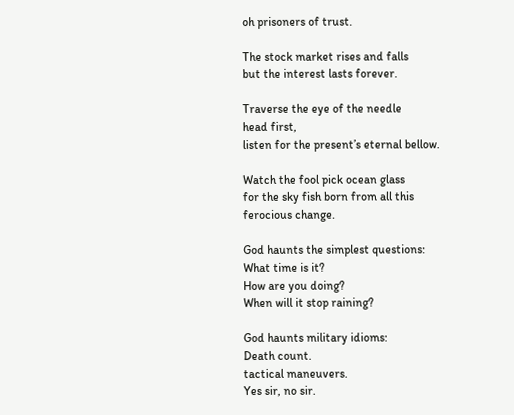oh prisoners of trust.

The stock market rises and falls
but the interest lasts forever.

Traverse the eye of the needle
head first,
listen for the present’s eternal bellow.

Watch the fool pick ocean glass
for the sky fish born from all this
ferocious change.

God haunts the simplest questions:
What time is it?
How are you doing?
When will it stop raining?

God haunts military idioms:
Death count.
tactical maneuvers.
Yes sir, no sir.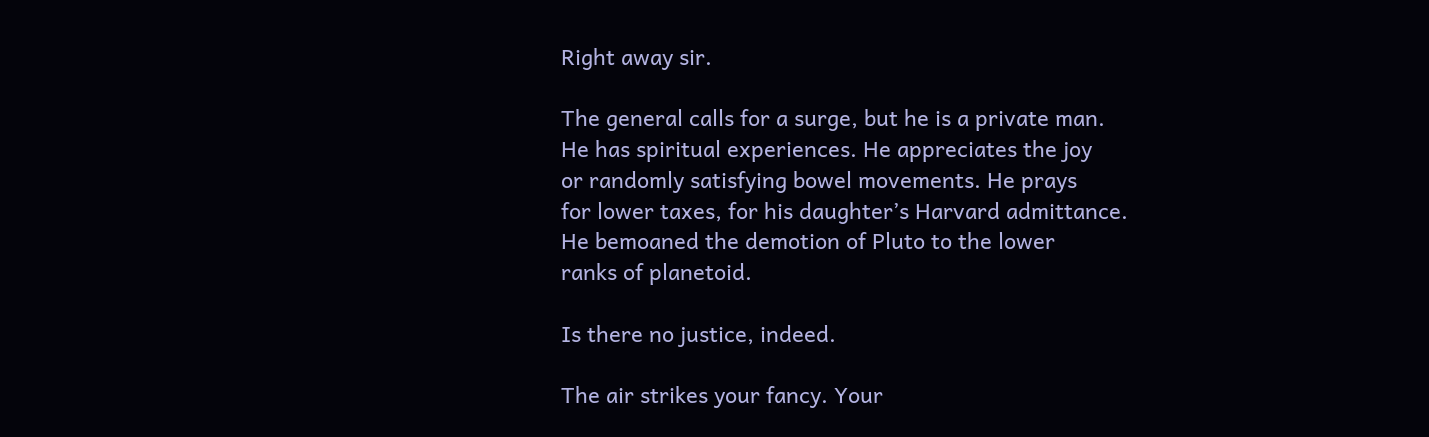Right away sir.

The general calls for a surge, but he is a private man.
He has spiritual experiences. He appreciates the joy
or randomly satisfying bowel movements. He prays
for lower taxes, for his daughter’s Harvard admittance.
He bemoaned the demotion of Pluto to the lower
ranks of planetoid.

Is there no justice, indeed.

The air strikes your fancy. Your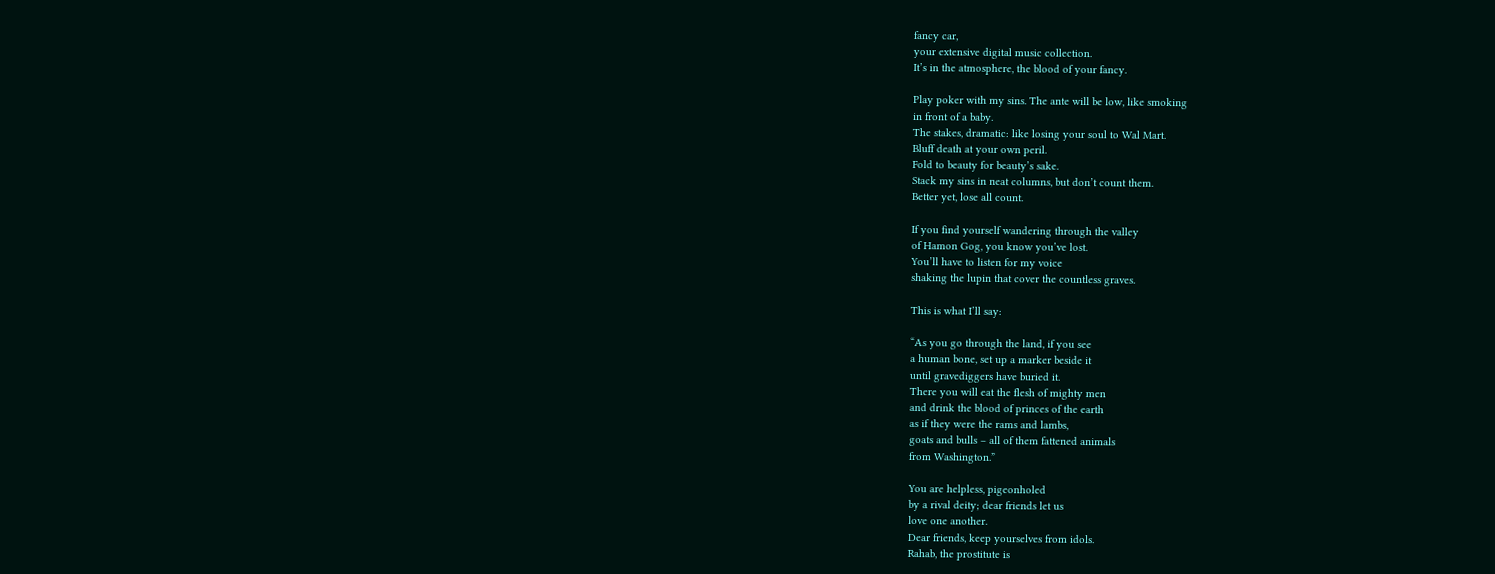fancy car,
your extensive digital music collection.
It’s in the atmosphere, the blood of your fancy.

Play poker with my sins. The ante will be low, like smoking
in front of a baby.
The stakes, dramatic: like losing your soul to Wal Mart.
Bluff death at your own peril.
Fold to beauty for beauty’s sake.
Stack my sins in neat columns, but don’t count them.
Better yet, lose all count.

If you find yourself wandering through the valley
of Hamon Gog, you know you’ve lost.
You’ll have to listen for my voice
shaking the lupin that cover the countless graves.

This is what I’ll say:

“As you go through the land, if you see
a human bone, set up a marker beside it
until gravediggers have buried it.
There you will eat the flesh of mighty men
and drink the blood of princes of the earth
as if they were the rams and lambs,
goats and bulls – all of them fattened animals
from Washington.”

You are helpless, pigeonholed
by a rival deity; dear friends let us
love one another.
Dear friends, keep yourselves from idols.
Rahab, the prostitute is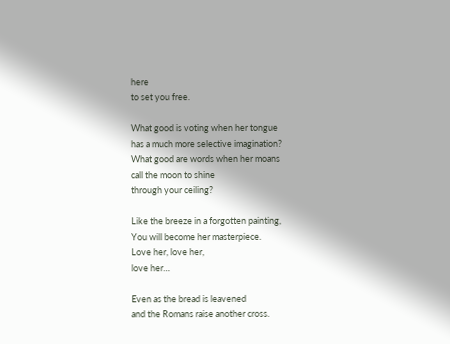here
to set you free.

What good is voting when her tongue
has a much more selective imagination?
What good are words when her moans
call the moon to shine
through your ceiling?

Like the breeze in a forgotten painting,
You will become her masterpiece.
Love her, love her,
love her…

Even as the bread is leavened
and the Romans raise another cross.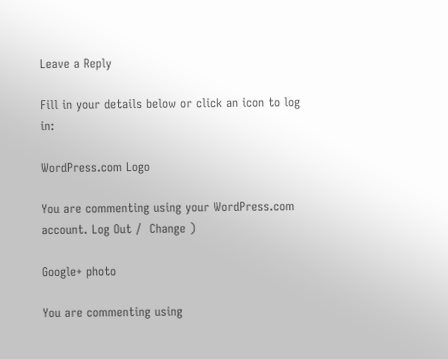Leave a Reply

Fill in your details below or click an icon to log in:

WordPress.com Logo

You are commenting using your WordPress.com account. Log Out /  Change )

Google+ photo

You are commenting using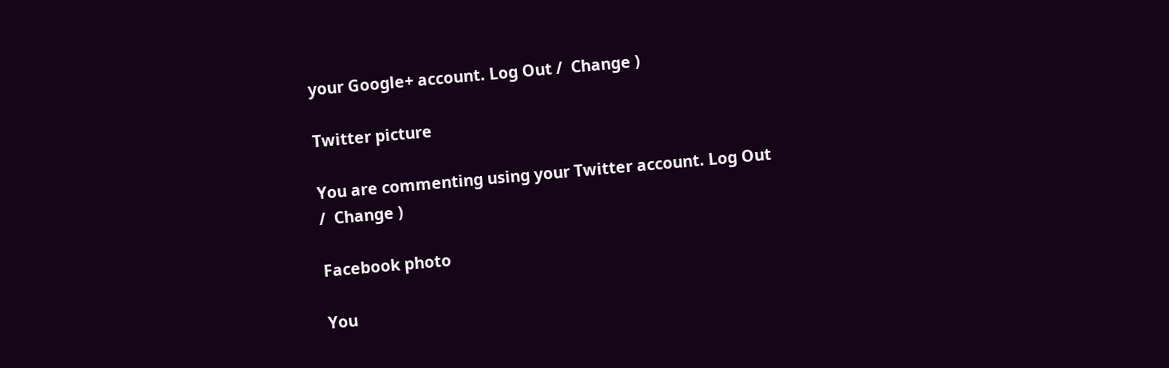your Google+ account. Log Out /  Change )

Twitter picture

You are commenting using your Twitter account. Log Out /  Change )

Facebook photo

You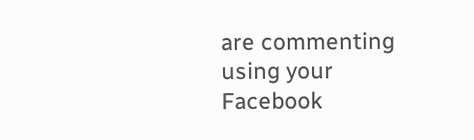are commenting using your Facebook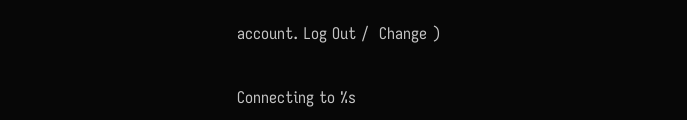account. Log Out /  Change )


Connecting to %s